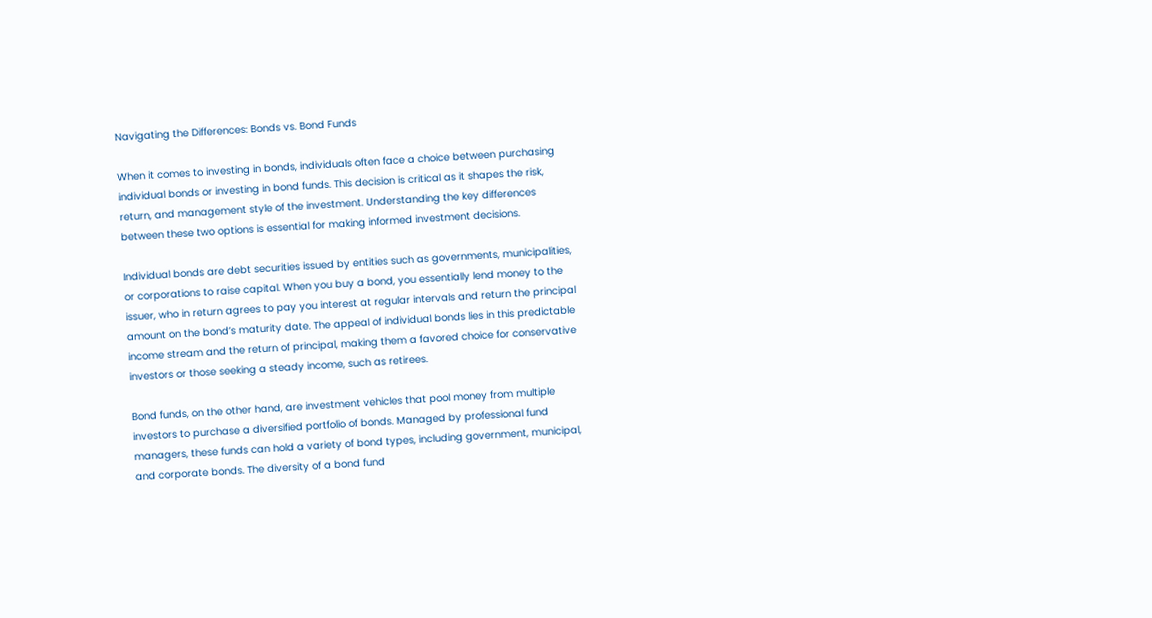Navigating the Differences: Bonds vs. Bond Funds

When it comes to investing in bonds, individuals often face a choice between purchasing individual bonds or investing in bond funds. This decision is critical as it shapes the risk, return, and management style of the investment. Understanding the key differences between these two options is essential for making informed investment decisions.

Individual bonds are debt securities issued by entities such as governments, municipalities, or corporations to raise capital. When you buy a bond, you essentially lend money to the issuer, who in return agrees to pay you interest at regular intervals and return the principal amount on the bond’s maturity date. The appeal of individual bonds lies in this predictable income stream and the return of principal, making them a favored choice for conservative investors or those seeking a steady income, such as retirees.

Bond funds, on the other hand, are investment vehicles that pool money from multiple investors to purchase a diversified portfolio of bonds. Managed by professional fund managers, these funds can hold a variety of bond types, including government, municipal, and corporate bonds. The diversity of a bond fund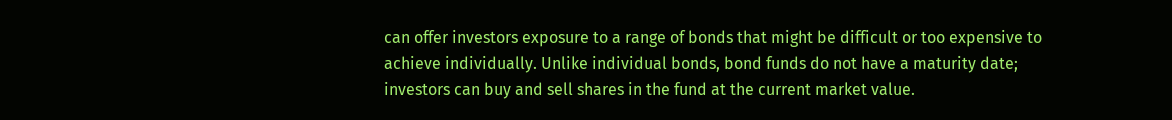can offer investors exposure to a range of bonds that might be difficult or too expensive to achieve individually. Unlike individual bonds, bond funds do not have a maturity date; investors can buy and sell shares in the fund at the current market value.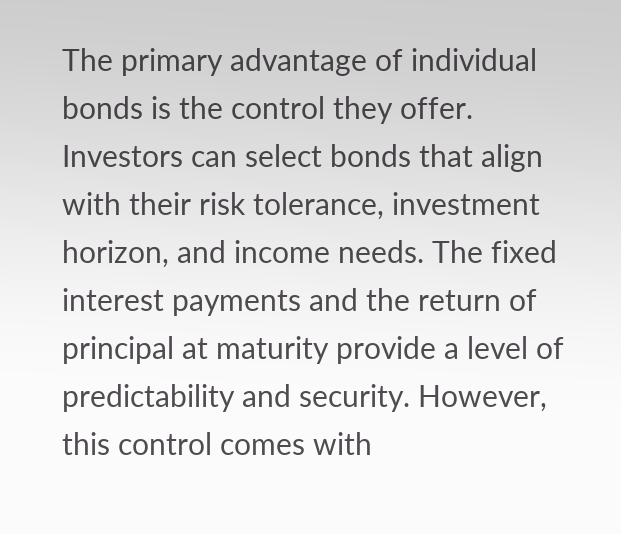The primary advantage of individual bonds is the control they offer. Investors can select bonds that align with their risk tolerance, investment horizon, and income needs. The fixed interest payments and the return of principal at maturity provide a level of predictability and security. However, this control comes with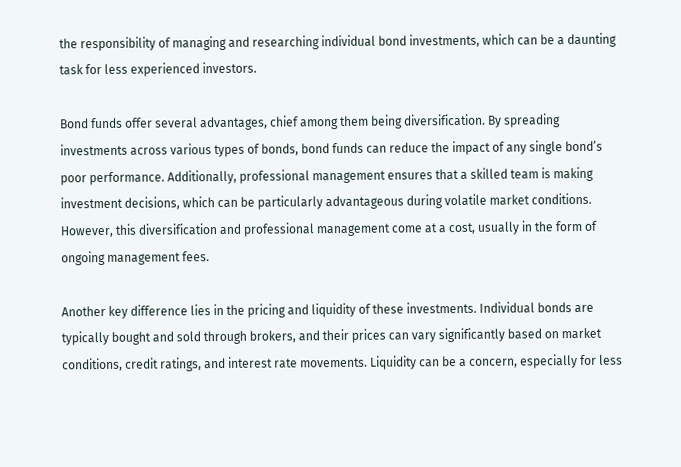the responsibility of managing and researching individual bond investments, which can be a daunting task for less experienced investors.

Bond funds offer several advantages, chief among them being diversification. By spreading investments across various types of bonds, bond funds can reduce the impact of any single bond’s poor performance. Additionally, professional management ensures that a skilled team is making investment decisions, which can be particularly advantageous during volatile market conditions. However, this diversification and professional management come at a cost, usually in the form of ongoing management fees.

Another key difference lies in the pricing and liquidity of these investments. Individual bonds are typically bought and sold through brokers, and their prices can vary significantly based on market conditions, credit ratings, and interest rate movements. Liquidity can be a concern, especially for less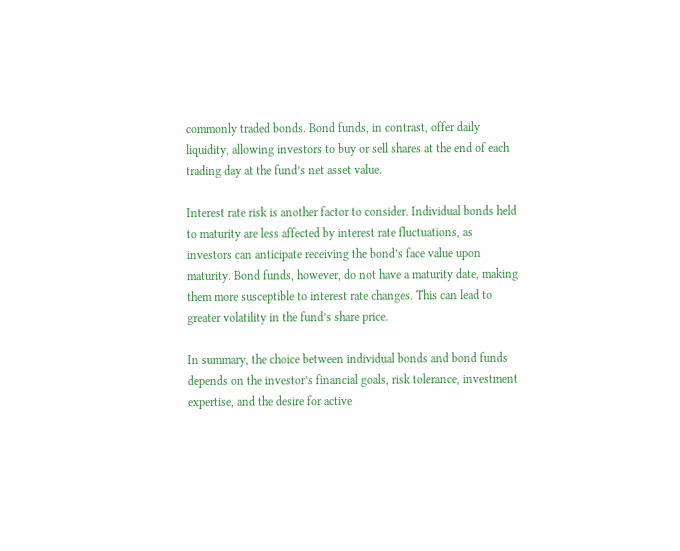commonly traded bonds. Bond funds, in contrast, offer daily liquidity, allowing investors to buy or sell shares at the end of each trading day at the fund’s net asset value.

Interest rate risk is another factor to consider. Individual bonds held to maturity are less affected by interest rate fluctuations, as investors can anticipate receiving the bond’s face value upon maturity. Bond funds, however, do not have a maturity date, making them more susceptible to interest rate changes. This can lead to greater volatility in the fund’s share price.

In summary, the choice between individual bonds and bond funds depends on the investor’s financial goals, risk tolerance, investment expertise, and the desire for active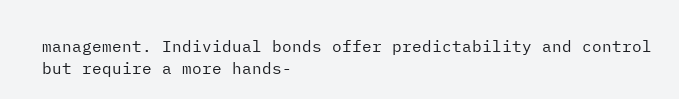management. Individual bonds offer predictability and control but require a more hands-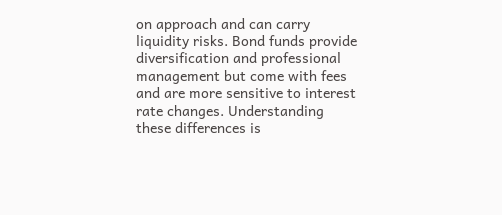on approach and can carry liquidity risks. Bond funds provide diversification and professional management but come with fees and are more sensitive to interest rate changes. Understanding these differences is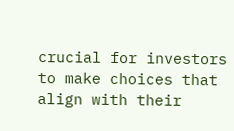crucial for investors to make choices that align with their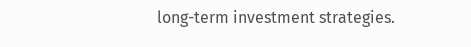long-term investment strategies.